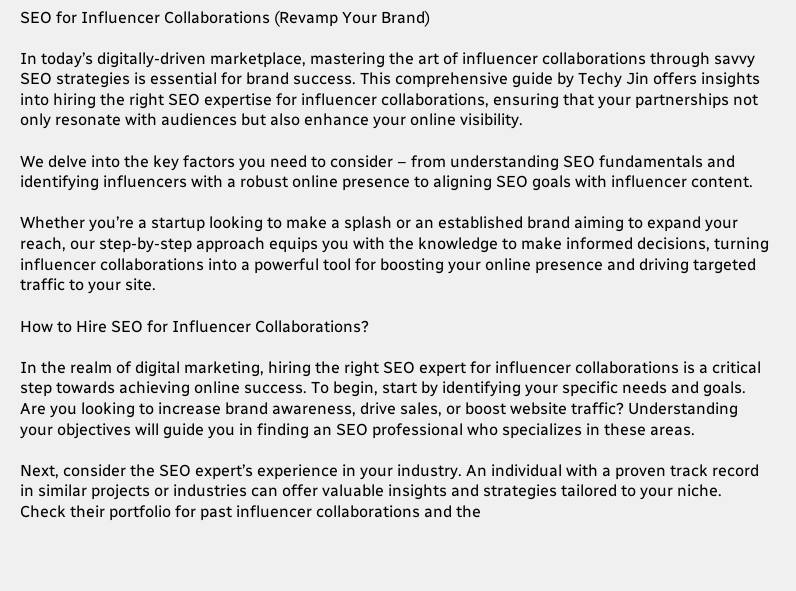SEO for Influencer Collaborations (Revamp Your Brand)

In today’s digitally-driven marketplace, mastering the art of influencer collaborations through savvy SEO strategies is essential for brand success. This comprehensive guide by Techy Jin offers insights into hiring the right SEO expertise for influencer collaborations, ensuring that your partnerships not only resonate with audiences but also enhance your online visibility.

We delve into the key factors you need to consider – from understanding SEO fundamentals and identifying influencers with a robust online presence to aligning SEO goals with influencer content.

Whether you’re a startup looking to make a splash or an established brand aiming to expand your reach, our step-by-step approach equips you with the knowledge to make informed decisions, turning influencer collaborations into a powerful tool for boosting your online presence and driving targeted traffic to your site.

How to Hire SEO for Influencer Collaborations?

In the realm of digital marketing, hiring the right SEO expert for influencer collaborations is a critical step towards achieving online success. To begin, start by identifying your specific needs and goals. Are you looking to increase brand awareness, drive sales, or boost website traffic? Understanding your objectives will guide you in finding an SEO professional who specializes in these areas.

Next, consider the SEO expert’s experience in your industry. An individual with a proven track record in similar projects or industries can offer valuable insights and strategies tailored to your niche. Check their portfolio for past influencer collaborations and the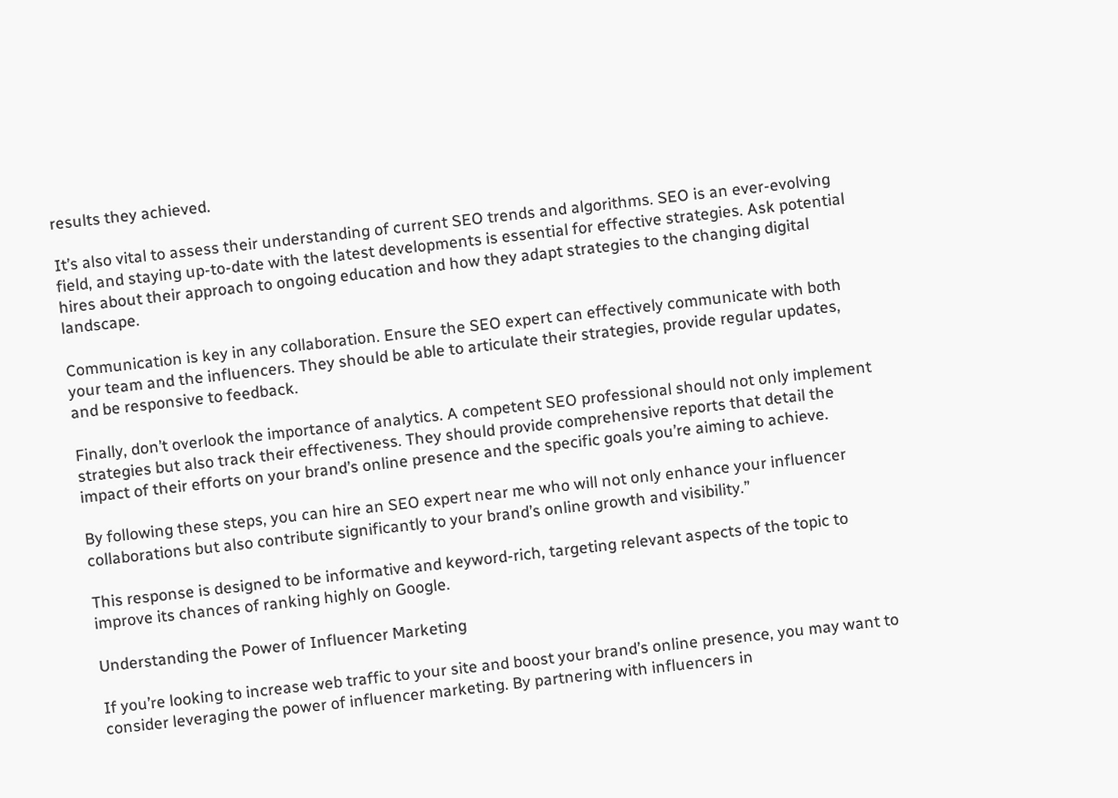results they achieved.

It’s also vital to assess their understanding of current SEO trends and algorithms. SEO is an ever-evolving field, and staying up-to-date with the latest developments is essential for effective strategies. Ask potential hires about their approach to ongoing education and how they adapt strategies to the changing digital landscape.

Communication is key in any collaboration. Ensure the SEO expert can effectively communicate with both your team and the influencers. They should be able to articulate their strategies, provide regular updates, and be responsive to feedback.

Finally, don’t overlook the importance of analytics. A competent SEO professional should not only implement strategies but also track their effectiveness. They should provide comprehensive reports that detail the impact of their efforts on your brand’s online presence and the specific goals you’re aiming to achieve.

By following these steps, you can hire an SEO expert near me who will not only enhance your influencer collaborations but also contribute significantly to your brand’s online growth and visibility.”

This response is designed to be informative and keyword-rich, targeting relevant aspects of the topic to improve its chances of ranking highly on Google.

Understanding the Power of Influencer Marketing

If you’re looking to increase web traffic to your site and boost your brand’s online presence, you may want to consider leveraging the power of influencer marketing. By partnering with influencers in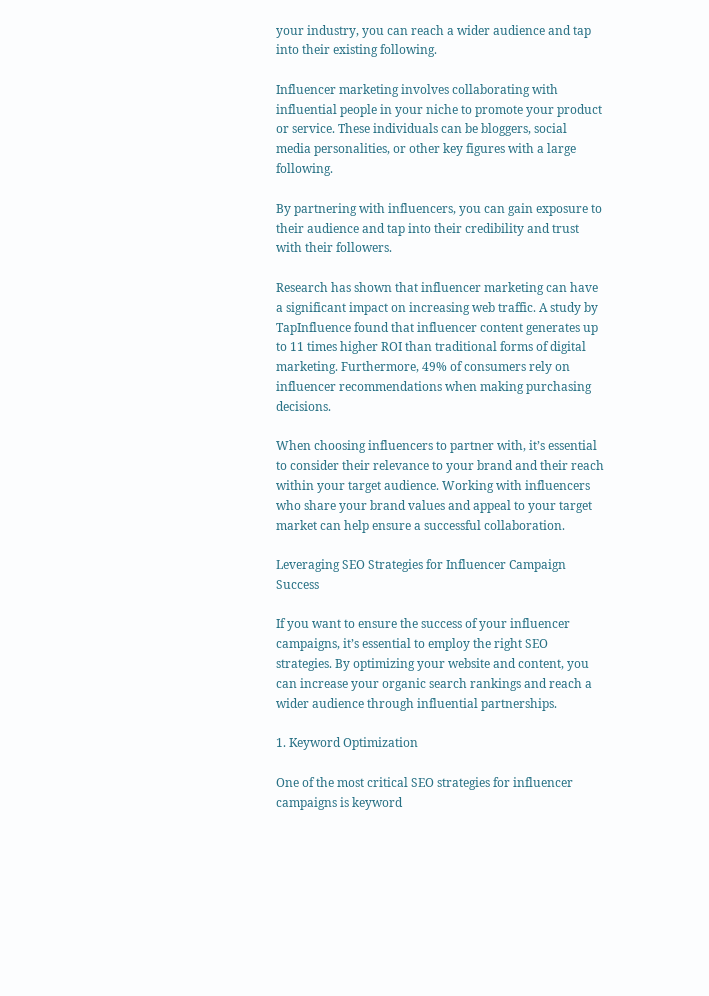your industry, you can reach a wider audience and tap into their existing following.

Influencer marketing involves collaborating with influential people in your niche to promote your product or service. These individuals can be bloggers, social media personalities, or other key figures with a large following.

By partnering with influencers, you can gain exposure to their audience and tap into their credibility and trust with their followers.

Research has shown that influencer marketing can have a significant impact on increasing web traffic. A study by TapInfluence found that influencer content generates up to 11 times higher ROI than traditional forms of digital marketing. Furthermore, 49% of consumers rely on influencer recommendations when making purchasing decisions.

When choosing influencers to partner with, it’s essential to consider their relevance to your brand and their reach within your target audience. Working with influencers who share your brand values and appeal to your target market can help ensure a successful collaboration.

Leveraging SEO Strategies for Influencer Campaign Success

If you want to ensure the success of your influencer campaigns, it’s essential to employ the right SEO strategies. By optimizing your website and content, you can increase your organic search rankings and reach a wider audience through influential partnerships.

1. Keyword Optimization

One of the most critical SEO strategies for influencer campaigns is keyword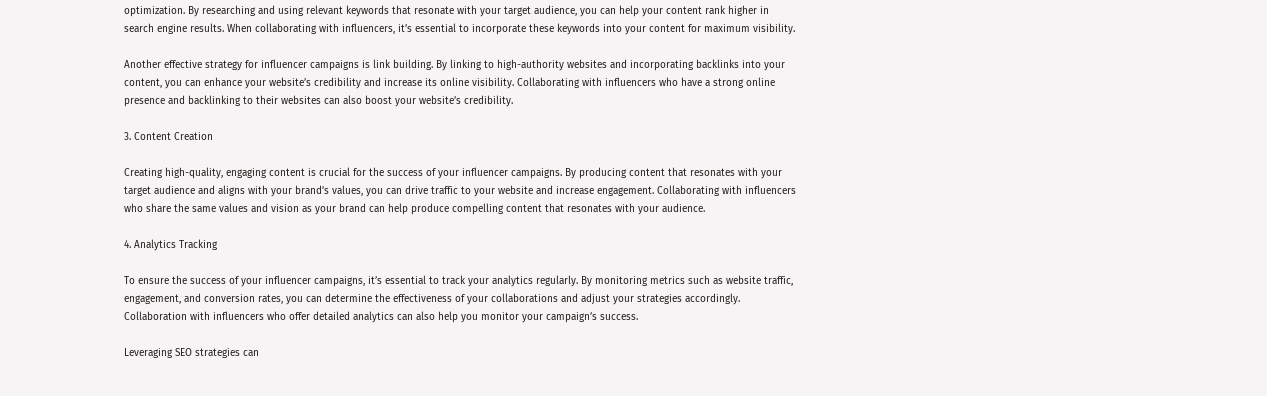optimization. By researching and using relevant keywords that resonate with your target audience, you can help your content rank higher in search engine results. When collaborating with influencers, it’s essential to incorporate these keywords into your content for maximum visibility.

Another effective strategy for influencer campaigns is link building. By linking to high-authority websites and incorporating backlinks into your content, you can enhance your website’s credibility and increase its online visibility. Collaborating with influencers who have a strong online presence and backlinking to their websites can also boost your website’s credibility.

3. Content Creation

Creating high-quality, engaging content is crucial for the success of your influencer campaigns. By producing content that resonates with your target audience and aligns with your brand’s values, you can drive traffic to your website and increase engagement. Collaborating with influencers who share the same values and vision as your brand can help produce compelling content that resonates with your audience.

4. Analytics Tracking

To ensure the success of your influencer campaigns, it’s essential to track your analytics regularly. By monitoring metrics such as website traffic, engagement, and conversion rates, you can determine the effectiveness of your collaborations and adjust your strategies accordingly. Collaboration with influencers who offer detailed analytics can also help you monitor your campaign’s success.

Leveraging SEO strategies can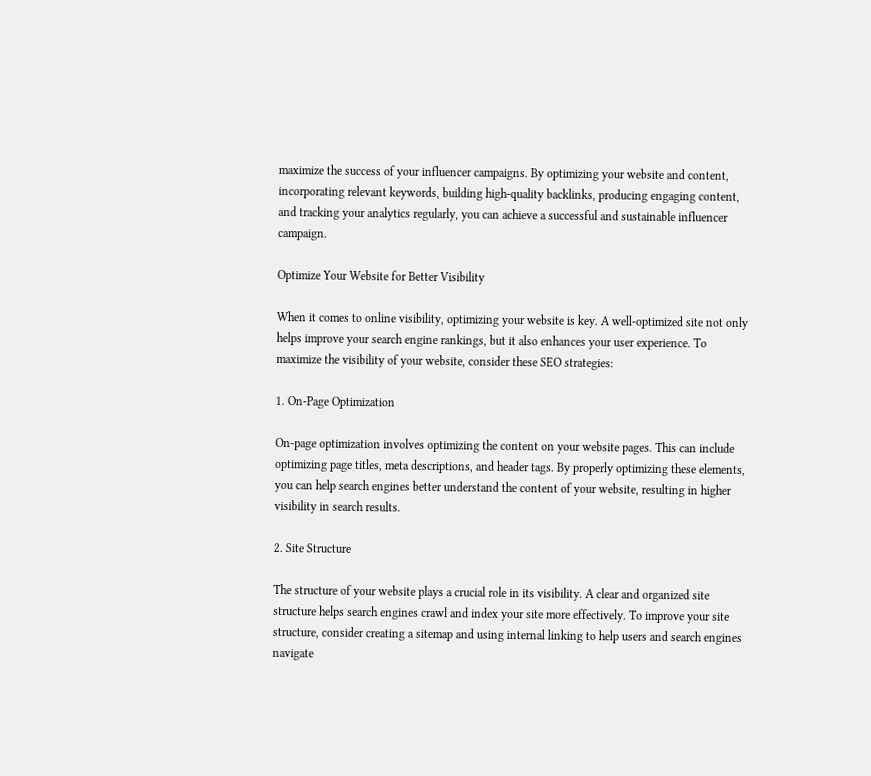maximize the success of your influencer campaigns. By optimizing your website and content, incorporating relevant keywords, building high-quality backlinks, producing engaging content, and tracking your analytics regularly, you can achieve a successful and sustainable influencer campaign.

Optimize Your Website for Better Visibility

When it comes to online visibility, optimizing your website is key. A well-optimized site not only helps improve your search engine rankings, but it also enhances your user experience. To maximize the visibility of your website, consider these SEO strategies:

1. On-Page Optimization

On-page optimization involves optimizing the content on your website pages. This can include optimizing page titles, meta descriptions, and header tags. By properly optimizing these elements, you can help search engines better understand the content of your website, resulting in higher visibility in search results.

2. Site Structure

The structure of your website plays a crucial role in its visibility. A clear and organized site structure helps search engines crawl and index your site more effectively. To improve your site structure, consider creating a sitemap and using internal linking to help users and search engines navigate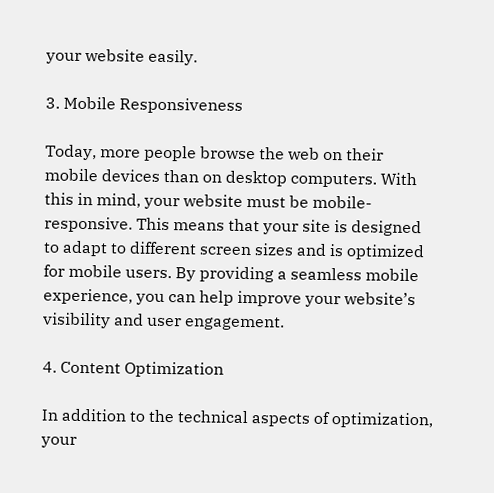your website easily.

3. Mobile Responsiveness

Today, more people browse the web on their mobile devices than on desktop computers. With this in mind, your website must be mobile-responsive. This means that your site is designed to adapt to different screen sizes and is optimized for mobile users. By providing a seamless mobile experience, you can help improve your website’s visibility and user engagement.

4. Content Optimization

In addition to the technical aspects of optimization, your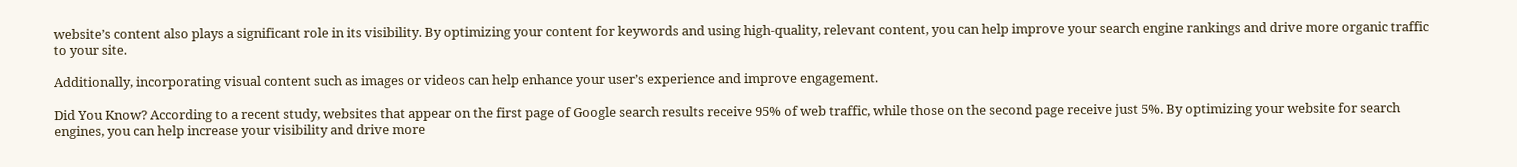website’s content also plays a significant role in its visibility. By optimizing your content for keywords and using high-quality, relevant content, you can help improve your search engine rankings and drive more organic traffic to your site.

Additionally, incorporating visual content such as images or videos can help enhance your user’s experience and improve engagement.

Did You Know? According to a recent study, websites that appear on the first page of Google search results receive 95% of web traffic, while those on the second page receive just 5%. By optimizing your website for search engines, you can help increase your visibility and drive more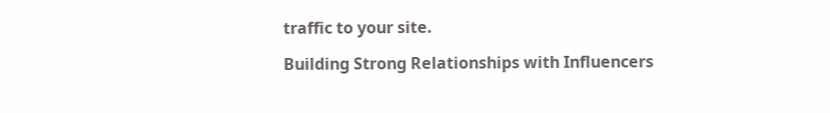traffic to your site.

Building Strong Relationships with Influencers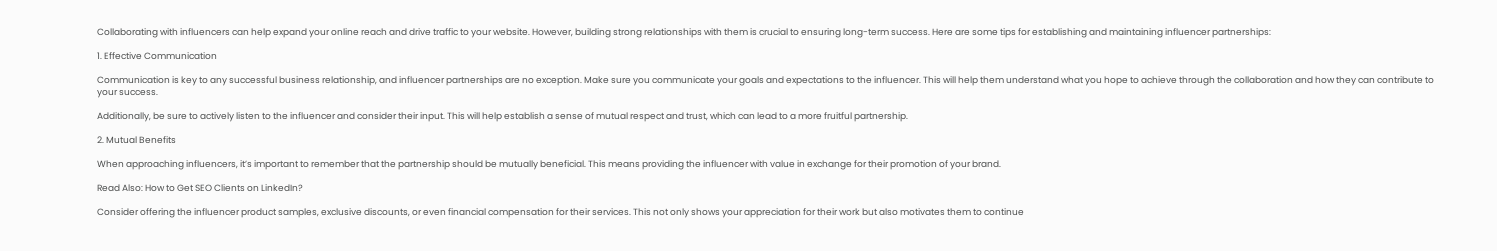Collaborating with influencers can help expand your online reach and drive traffic to your website. However, building strong relationships with them is crucial to ensuring long-term success. Here are some tips for establishing and maintaining influencer partnerships:

1. Effective Communication

Communication is key to any successful business relationship, and influencer partnerships are no exception. Make sure you communicate your goals and expectations to the influencer. This will help them understand what you hope to achieve through the collaboration and how they can contribute to your success.

Additionally, be sure to actively listen to the influencer and consider their input. This will help establish a sense of mutual respect and trust, which can lead to a more fruitful partnership.

2. Mutual Benefits

When approaching influencers, it’s important to remember that the partnership should be mutually beneficial. This means providing the influencer with value in exchange for their promotion of your brand.

Read Also: How to Get SEO Clients on LinkedIn?

Consider offering the influencer product samples, exclusive discounts, or even financial compensation for their services. This not only shows your appreciation for their work but also motivates them to continue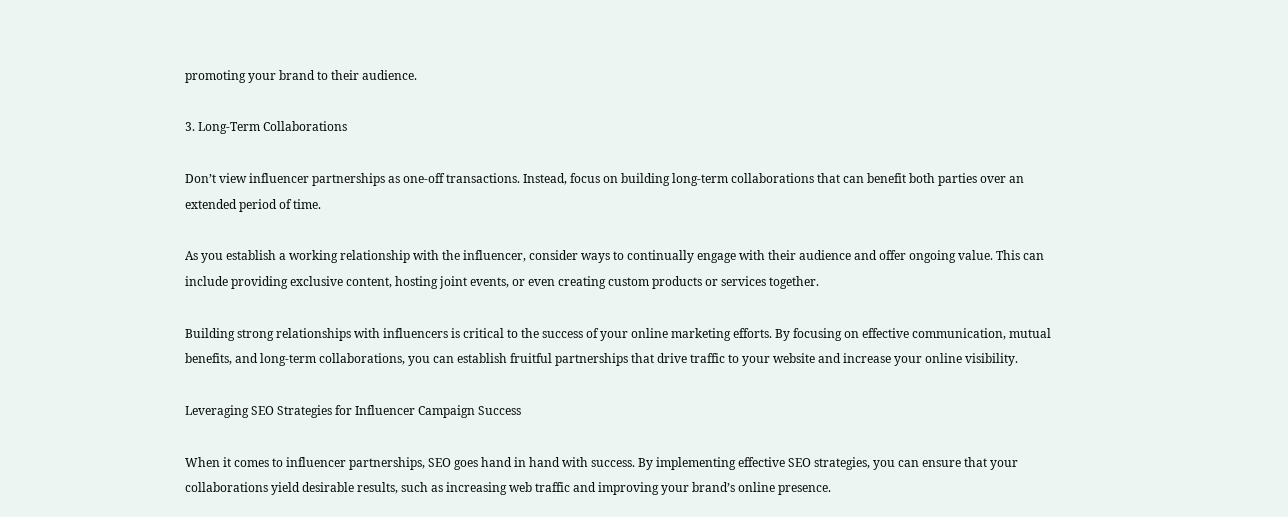promoting your brand to their audience.

3. Long-Term Collaborations

Don’t view influencer partnerships as one-off transactions. Instead, focus on building long-term collaborations that can benefit both parties over an extended period of time.

As you establish a working relationship with the influencer, consider ways to continually engage with their audience and offer ongoing value. This can include providing exclusive content, hosting joint events, or even creating custom products or services together.

Building strong relationships with influencers is critical to the success of your online marketing efforts. By focusing on effective communication, mutual benefits, and long-term collaborations, you can establish fruitful partnerships that drive traffic to your website and increase your online visibility.

Leveraging SEO Strategies for Influencer Campaign Success

When it comes to influencer partnerships, SEO goes hand in hand with success. By implementing effective SEO strategies, you can ensure that your collaborations yield desirable results, such as increasing web traffic and improving your brand’s online presence.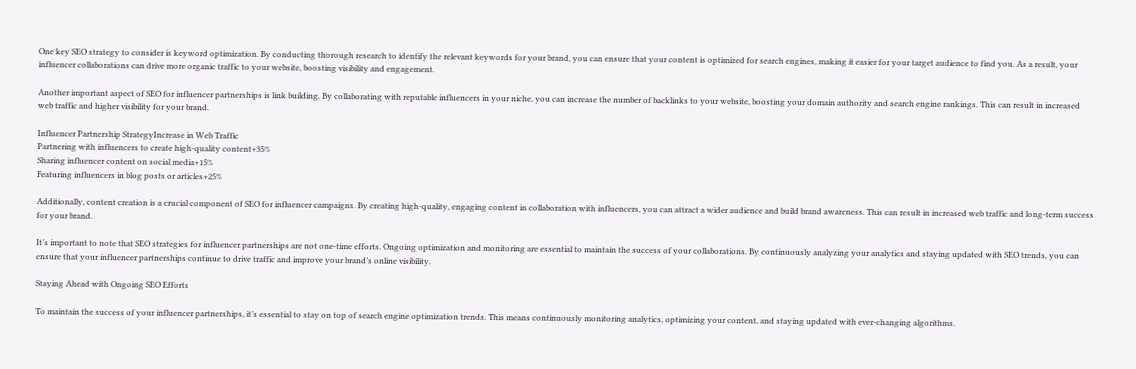One key SEO strategy to consider is keyword optimization. By conducting thorough research to identify the relevant keywords for your brand, you can ensure that your content is optimized for search engines, making it easier for your target audience to find you. As a result, your influencer collaborations can drive more organic traffic to your website, boosting visibility and engagement.

Another important aspect of SEO for influencer partnerships is link building. By collaborating with reputable influencers in your niche, you can increase the number of backlinks to your website, boosting your domain authority and search engine rankings. This can result in increased web traffic and higher visibility for your brand.

Influencer Partnership StrategyIncrease in Web Traffic
Partnering with influencers to create high-quality content+35%
Sharing influencer content on social media+15%
Featuring influencers in blog posts or articles+25%

Additionally, content creation is a crucial component of SEO for influencer campaigns. By creating high-quality, engaging content in collaboration with influencers, you can attract a wider audience and build brand awareness. This can result in increased web traffic and long-term success for your brand.

It’s important to note that SEO strategies for influencer partnerships are not one-time efforts. Ongoing optimization and monitoring are essential to maintain the success of your collaborations. By continuously analyzing your analytics and staying updated with SEO trends, you can ensure that your influencer partnerships continue to drive traffic and improve your brand’s online visibility.

Staying Ahead with Ongoing SEO Efforts

To maintain the success of your influencer partnerships, it’s essential to stay on top of search engine optimization trends. This means continuously monitoring analytics, optimizing your content, and staying updated with ever-changing algorithms.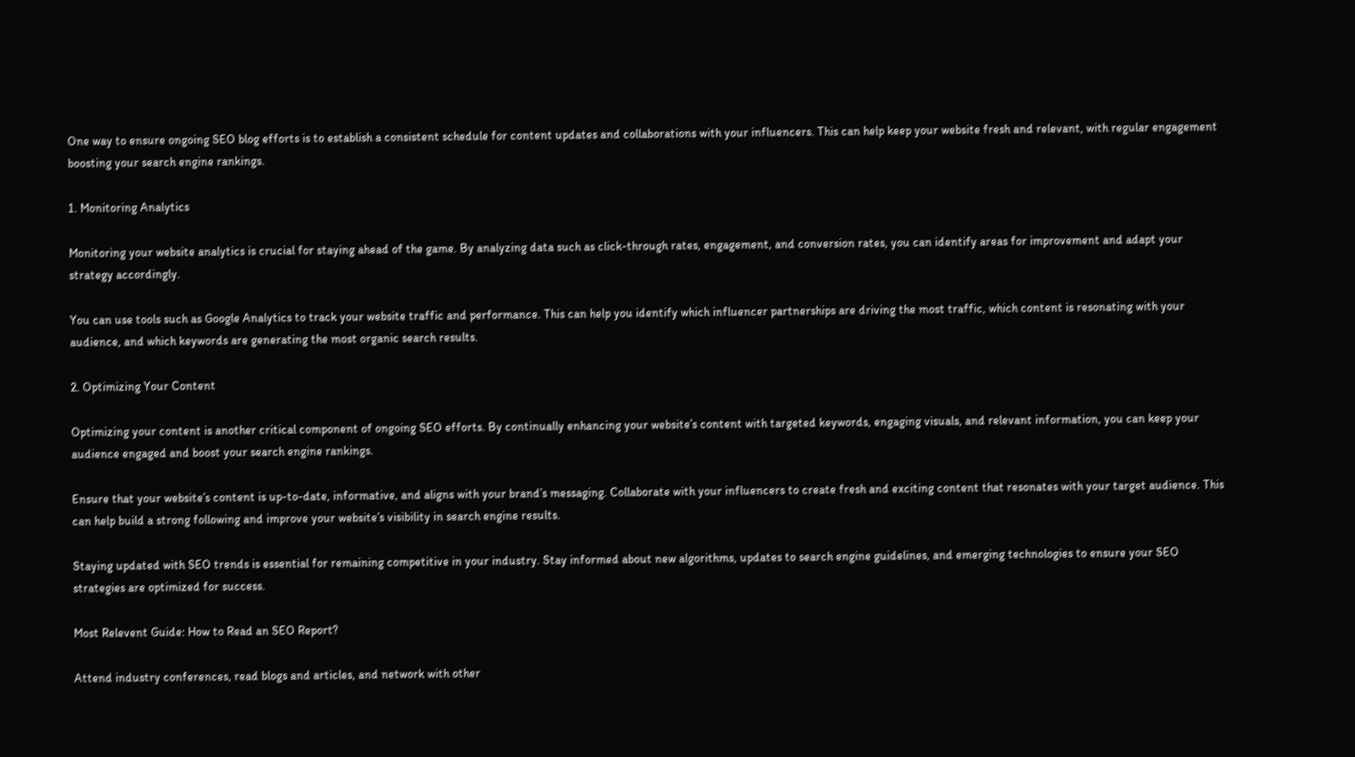One way to ensure ongoing SEO blog efforts is to establish a consistent schedule for content updates and collaborations with your influencers. This can help keep your website fresh and relevant, with regular engagement boosting your search engine rankings.

1. Monitoring Analytics

Monitoring your website analytics is crucial for staying ahead of the game. By analyzing data such as click-through rates, engagement, and conversion rates, you can identify areas for improvement and adapt your strategy accordingly.

You can use tools such as Google Analytics to track your website traffic and performance. This can help you identify which influencer partnerships are driving the most traffic, which content is resonating with your audience, and which keywords are generating the most organic search results.

2. Optimizing Your Content

Optimizing your content is another critical component of ongoing SEO efforts. By continually enhancing your website’s content with targeted keywords, engaging visuals, and relevant information, you can keep your audience engaged and boost your search engine rankings.

Ensure that your website’s content is up-to-date, informative, and aligns with your brand’s messaging. Collaborate with your influencers to create fresh and exciting content that resonates with your target audience. This can help build a strong following and improve your website’s visibility in search engine results.

Staying updated with SEO trends is essential for remaining competitive in your industry. Stay informed about new algorithms, updates to search engine guidelines, and emerging technologies to ensure your SEO strategies are optimized for success.

Most Relevent Guide: How to Read an SEO Report?

Attend industry conferences, read blogs and articles, and network with other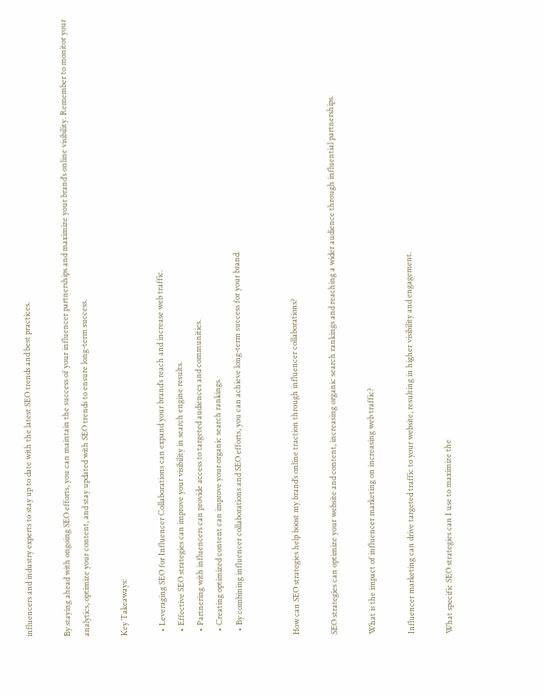influencers and industry experts to stay up to date with the latest SEO trends and best practices.

By staying ahead with ongoing SEO efforts, you can maintain the success of your influencer partnerships and maximize your brand’s online visibility. Remember to monitor your analytics, optimize your content, and stay updated with SEO trends to ensure long-term success.

Key Takeaways:

  • Leveraging SEO for Influencer Collaborations can expand your brand’s reach and increase web traffic.
  • Effective SEO strategies can improve your visibility in search engine results.
  • Partnering with influencers can provide access to targeted audiences and communities.
  • Creating optimized content can improve your organic search rankings.
  • By combining influencer collaborations and SEO efforts, you can achieve long-term success for your brand.


How can SEO strategies help boost my brand’s online traction through influencer collaborations?

SEO strategies can optimize your website and content, increasing organic search rankings and reaching a wider audience through influential partnerships.

What is the impact of influencer marketing on increasing web traffic?

Influencer marketing can drive targeted traffic to your website, resulting in higher visibility and engagement.

What specific SEO strategies can I use to maximize the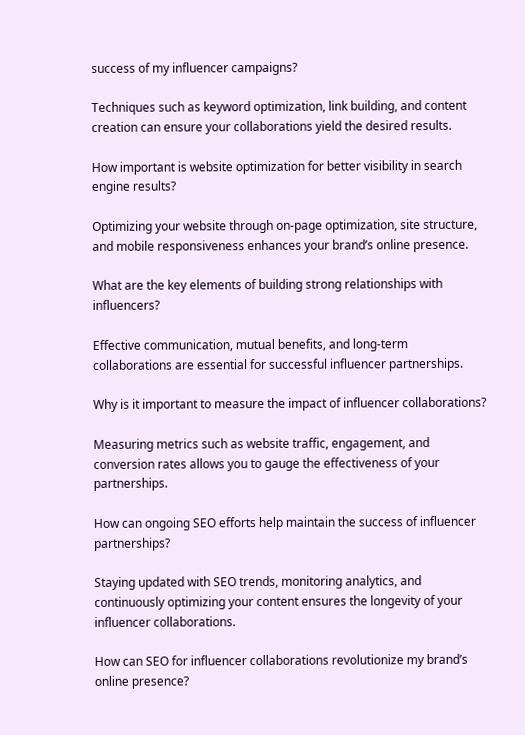success of my influencer campaigns?

Techniques such as keyword optimization, link building, and content creation can ensure your collaborations yield the desired results.

How important is website optimization for better visibility in search engine results?

Optimizing your website through on-page optimization, site structure, and mobile responsiveness enhances your brand’s online presence.

What are the key elements of building strong relationships with influencers?

Effective communication, mutual benefits, and long-term collaborations are essential for successful influencer partnerships.

Why is it important to measure the impact of influencer collaborations?

Measuring metrics such as website traffic, engagement, and conversion rates allows you to gauge the effectiveness of your partnerships.

How can ongoing SEO efforts help maintain the success of influencer partnerships?

Staying updated with SEO trends, monitoring analytics, and continuously optimizing your content ensures the longevity of your influencer collaborations.

How can SEO for influencer collaborations revolutionize my brand’s online presence?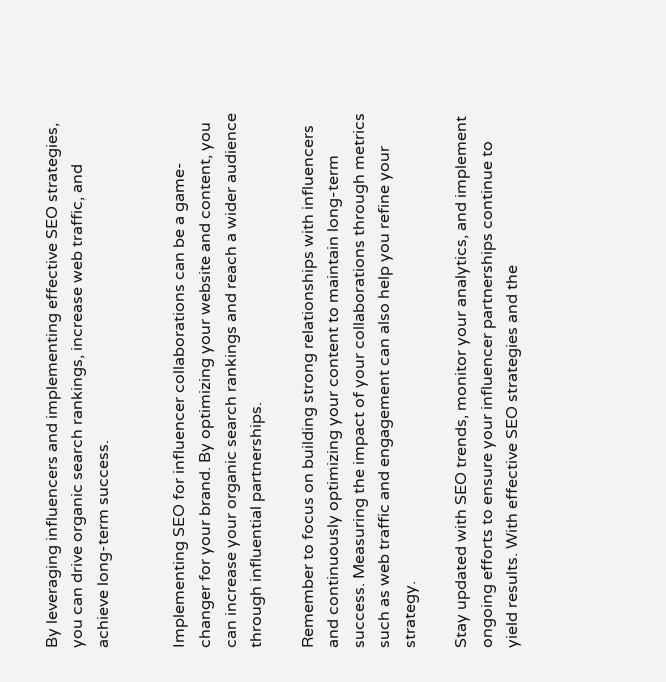By leveraging influencers and implementing effective SEO strategies, you can drive organic search rankings, increase web traffic, and achieve long-term success.


Implementing SEO for influencer collaborations can be a game-changer for your brand. By optimizing your website and content, you can increase your organic search rankings and reach a wider audience through influential partnerships.

Remember to focus on building strong relationships with influencers and continuously optimizing your content to maintain long-term success. Measuring the impact of your collaborations through metrics such as web traffic and engagement can also help you refine your strategy.

Stay updated with SEO trends, monitor your analytics, and implement ongoing efforts to ensure your influencer partnerships continue to yield results. With effective SEO strategies and the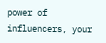power of influencers, your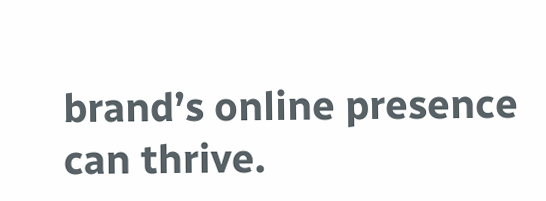brand’s online presence can thrive.